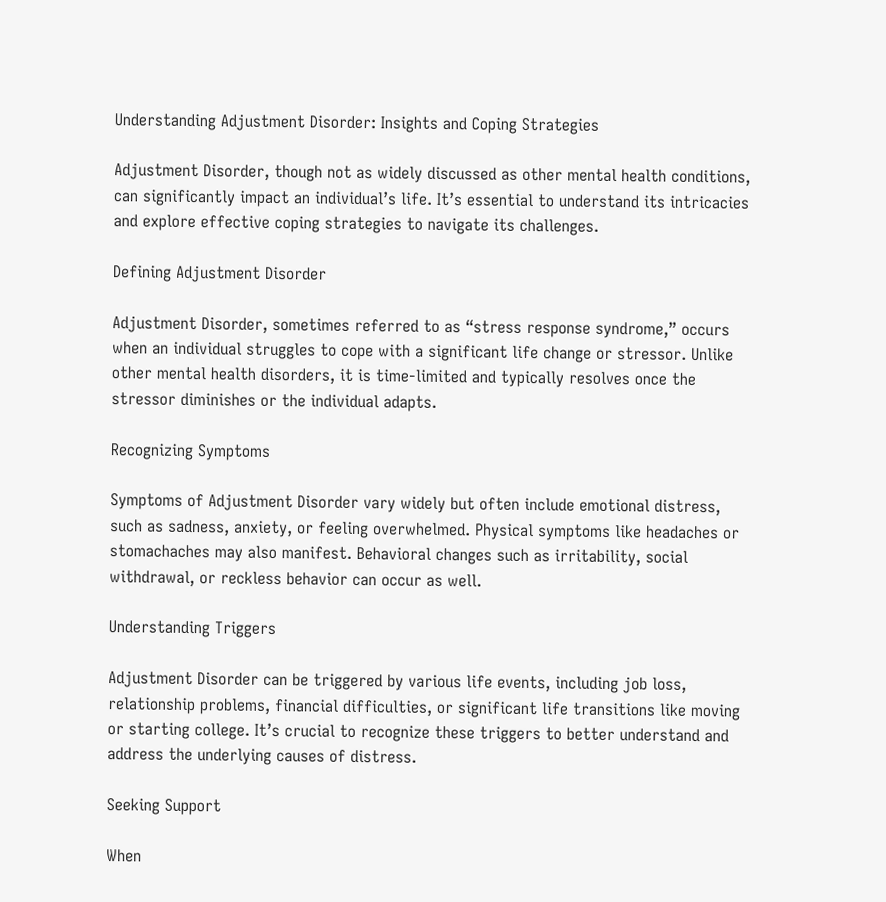Understanding Adjustment Disorder: Insights and Coping Strategies

Adjustment Disorder, though not as widely discussed as other mental health conditions, can significantly impact an individual’s life. It’s essential to understand its intricacies and explore effective coping strategies to navigate its challenges.

Defining Adjustment Disorder

Adjustment Disorder, sometimes referred to as “stress response syndrome,” occurs when an individual struggles to cope with a significant life change or stressor. Unlike other mental health disorders, it is time-limited and typically resolves once the stressor diminishes or the individual adapts.

Recognizing Symptoms

Symptoms of Adjustment Disorder vary widely but often include emotional distress, such as sadness, anxiety, or feeling overwhelmed. Physical symptoms like headaches or stomachaches may also manifest. Behavioral changes such as irritability, social withdrawal, or reckless behavior can occur as well.

Understanding Triggers

Adjustment Disorder can be triggered by various life events, including job loss, relationship problems, financial difficulties, or significant life transitions like moving or starting college. It’s crucial to recognize these triggers to better understand and address the underlying causes of distress.

Seeking Support

When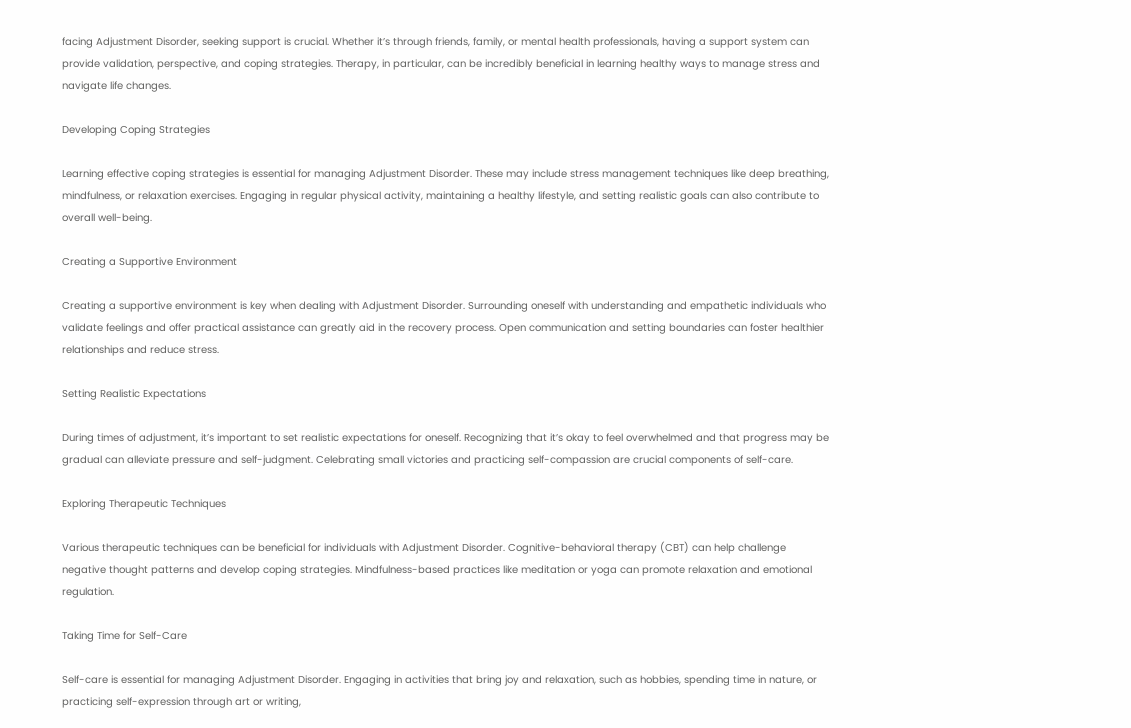facing Adjustment Disorder, seeking support is crucial. Whether it’s through friends, family, or mental health professionals, having a support system can provide validation, perspective, and coping strategies. Therapy, in particular, can be incredibly beneficial in learning healthy ways to manage stress and navigate life changes.

Developing Coping Strategies

Learning effective coping strategies is essential for managing Adjustment Disorder. These may include stress management techniques like deep breathing, mindfulness, or relaxation exercises. Engaging in regular physical activity, maintaining a healthy lifestyle, and setting realistic goals can also contribute to overall well-being.

Creating a Supportive Environment

Creating a supportive environment is key when dealing with Adjustment Disorder. Surrounding oneself with understanding and empathetic individuals who validate feelings and offer practical assistance can greatly aid in the recovery process. Open communication and setting boundaries can foster healthier relationships and reduce stress.

Setting Realistic Expectations

During times of adjustment, it’s important to set realistic expectations for oneself. Recognizing that it’s okay to feel overwhelmed and that progress may be gradual can alleviate pressure and self-judgment. Celebrating small victories and practicing self-compassion are crucial components of self-care.

Exploring Therapeutic Techniques

Various therapeutic techniques can be beneficial for individuals with Adjustment Disorder. Cognitive-behavioral therapy (CBT) can help challenge negative thought patterns and develop coping strategies. Mindfulness-based practices like meditation or yoga can promote relaxation and emotional regulation.

Taking Time for Self-Care

Self-care is essential for managing Adjustment Disorder. Engaging in activities that bring joy and relaxation, such as hobbies, spending time in nature, or practicing self-expression through art or writing,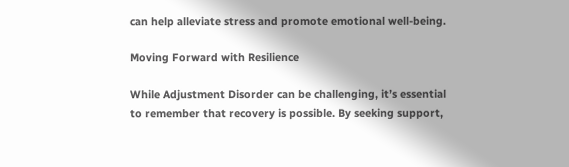can help alleviate stress and promote emotional well-being.

Moving Forward with Resilience

While Adjustment Disorder can be challenging, it’s essential to remember that recovery is possible. By seeking support,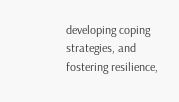developing coping strategies, and fostering resilience,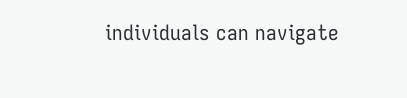individuals can navigate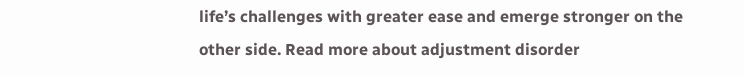life’s challenges with greater ease and emerge stronger on the other side. Read more about adjustment disorder